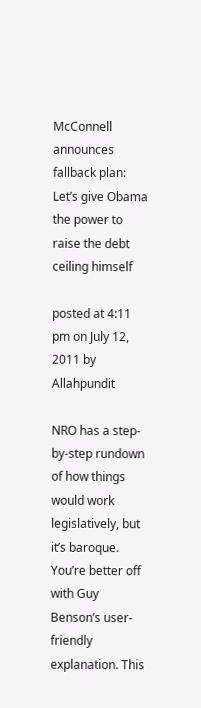McConnell announces fallback plan: Let’s give Obama the power to raise the debt ceiling himself

posted at 4:11 pm on July 12, 2011 by Allahpundit

NRO has a step-by-step rundown of how things would work legislatively, but it’s baroque. You’re better off with Guy Benson’s user-friendly explanation. This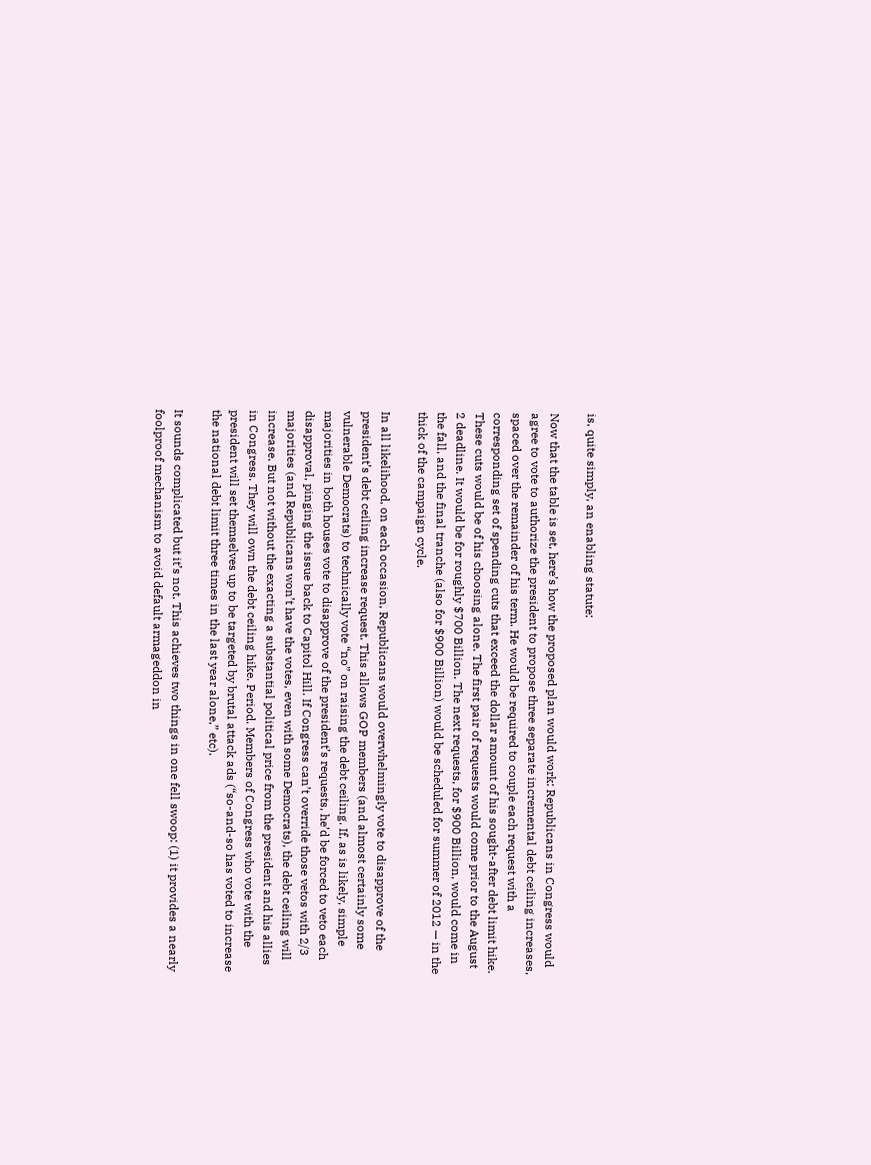is, quite simply, an enabling statute:

Now that the table is set, here’s how the proposed plan would work: Republicans in Congress would agree to vote to authorize the president to propose three separate incremental debt ceiling increases, spaced over the remainder of his term. He would be required to couple each request with a corresponding set of spending cuts that exceed the dollar amount of his sought-after debt limit hike. These cuts would be of his choosing alone. The first pair of requests would come prior to the August 2 deadline. It would be for roughly $700 Billion. The next requests, for $900 Billion, would come in the fall, and the final tranche (also for $900 Billion) would be scheduled for summer of 2012 — in the thick of the campaign cycle.

In all likelihood, on each occasion, Republicans would overwhelmingly vote to disapprove of the president’s debt ceiling increase request. This allows GOP members (and almost certainly some vulnerable Democrats) to technically vote “no” on raising the debt ceiling. If, as is likely, simple majorities in both houses vote to disapprove of the president’s requests, he’d be forced to veto each disapproval, pinging the issue back to Capitol Hill. If Congress can’t override those vetos with 2/3 majorities (and Republicans won’t have the votes, even with some Democrats), the debt ceiling will increase. But not without the exacting a substantial political price from the president and his allies in Congress. They will own the debt ceiling hike. Period. Members of Congress who vote with the president will set themselves up to be targeted by brutal attack ads (“so-and-so has voted to increase the national debt limit three times in the last year alone,” etc).

It sounds complicated but it’s not. This achieves two things in one fell swoop: (1) it provides a nearly foolproof mechanism to avoid default armageddon in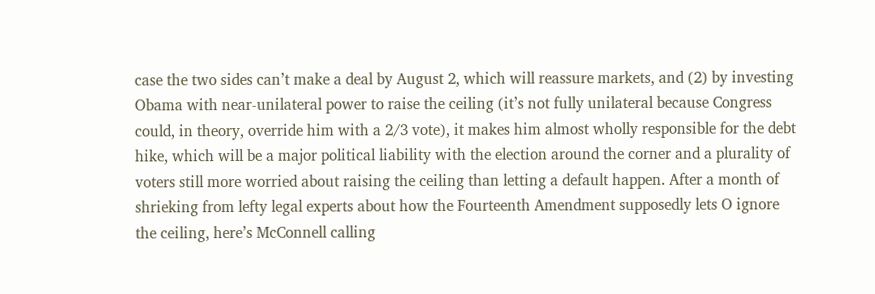case the two sides can’t make a deal by August 2, which will reassure markets, and (2) by investing Obama with near-unilateral power to raise the ceiling (it’s not fully unilateral because Congress could, in theory, override him with a 2/3 vote), it makes him almost wholly responsible for the debt hike, which will be a major political liability with the election around the corner and a plurality of voters still more worried about raising the ceiling than letting a default happen. After a month of shrieking from lefty legal experts about how the Fourteenth Amendment supposedly lets O ignore the ceiling, here’s McConnell calling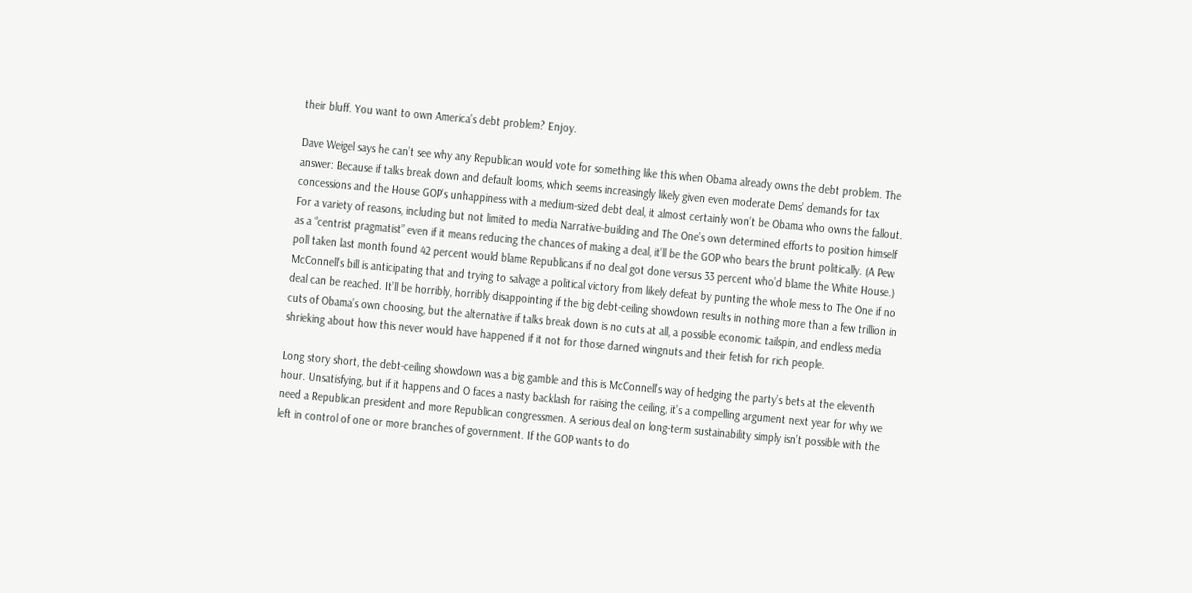their bluff. You want to own America’s debt problem? Enjoy.

Dave Weigel says he can’t see why any Republican would vote for something like this when Obama already owns the debt problem. The answer: Because if talks break down and default looms, which seems increasingly likely given even moderate Dems’ demands for tax concessions and the House GOP’s unhappiness with a medium-sized debt deal, it almost certainly won’t be Obama who owns the fallout. For a variety of reasons, including but not limited to media Narrative-building and The One’s own determined efforts to position himself as a “centrist pragmatist” even if it means reducing the chances of making a deal, it’ll be the GOP who bears the brunt politically. (A Pew poll taken last month found 42 percent would blame Republicans if no deal got done versus 33 percent who’d blame the White House.) McConnell’s bill is anticipating that and trying to salvage a political victory from likely defeat by punting the whole mess to The One if no deal can be reached. It’ll be horribly, horribly disappointing if the big debt-ceiling showdown results in nothing more than a few trillion in cuts of Obama’s own choosing, but the alternative if talks break down is no cuts at all, a possible economic tailspin, and endless media shrieking about how this never would have happened if it not for those darned wingnuts and their fetish for rich people.

Long story short, the debt-ceiling showdown was a big gamble and this is McConnell’s way of hedging the party’s bets at the eleventh hour. Unsatisfying, but if it happens and O faces a nasty backlash for raising the ceiling, it’s a compelling argument next year for why we need a Republican president and more Republican congressmen. A serious deal on long-term sustainability simply isn’t possible with the left in control of one or more branches of government. If the GOP wants to do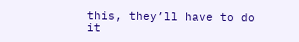this, they’ll have to do it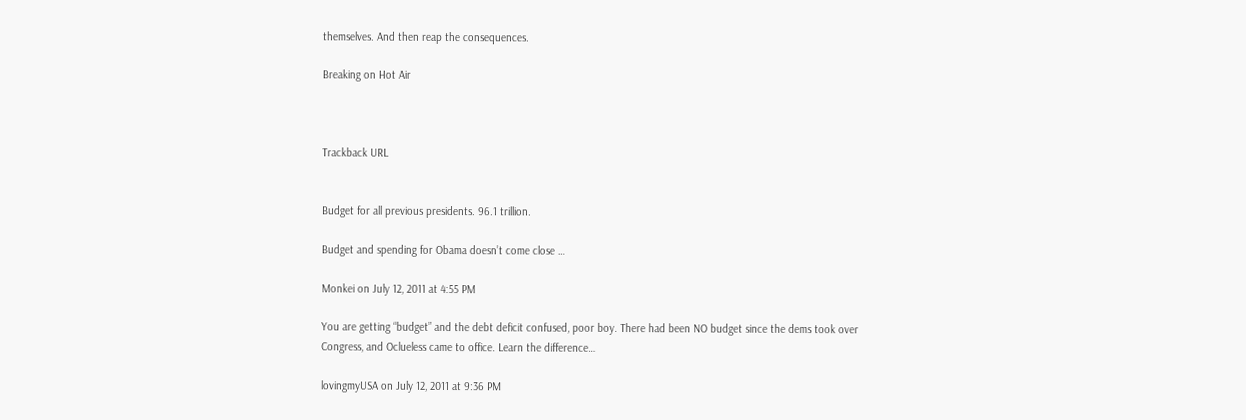themselves. And then reap the consequences.

Breaking on Hot Air



Trackback URL


Budget for all previous presidents. 96.1 trillion.

Budget and spending for Obama doesn’t come close …

Monkei on July 12, 2011 at 4:55 PM

You are getting “budget” and the debt deficit confused, poor boy. There had been NO budget since the dems took over Congress, and Oclueless came to office. Learn the difference…

lovingmyUSA on July 12, 2011 at 9:36 PM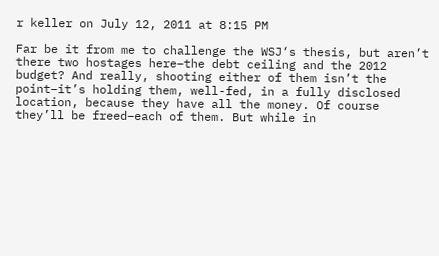r keller on July 12, 2011 at 8:15 PM

Far be it from me to challenge the WSJ‘s thesis, but aren’t there two hostages here–the debt ceiling and the 2012 budget? And really, shooting either of them isn’t the point–it’s holding them, well-fed, in a fully disclosed location, because they have all the money. Of course they’ll be freed–each of them. But while in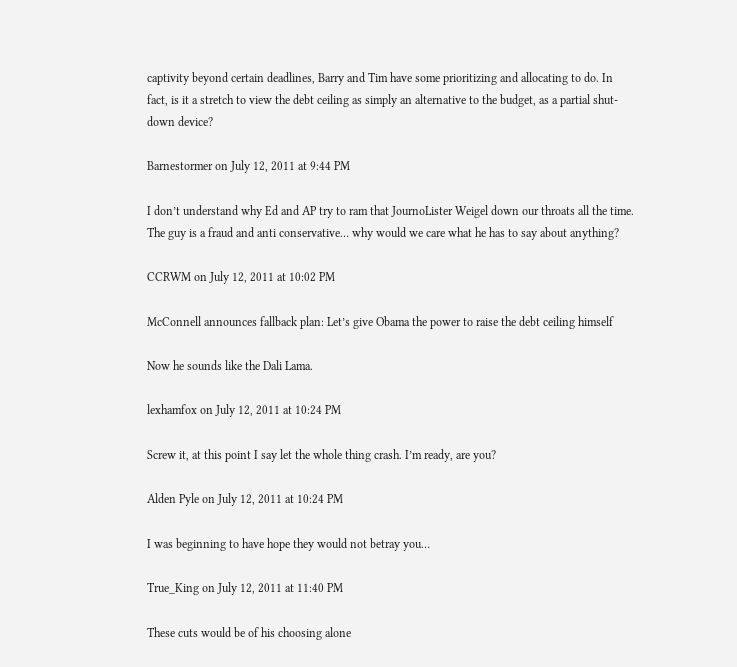captivity beyond certain deadlines, Barry and Tim have some prioritizing and allocating to do. In fact, is it a stretch to view the debt ceiling as simply an alternative to the budget, as a partial shut-down device?

Barnestormer on July 12, 2011 at 9:44 PM

I don’t understand why Ed and AP try to ram that JournoLister Weigel down our throats all the time. The guy is a fraud and anti conservative… why would we care what he has to say about anything?

CCRWM on July 12, 2011 at 10:02 PM

McConnell announces fallback plan: Let’s give Obama the power to raise the debt ceiling himself

Now he sounds like the Dali Lama.

lexhamfox on July 12, 2011 at 10:24 PM

Screw it, at this point I say let the whole thing crash. I’m ready, are you?

Alden Pyle on July 12, 2011 at 10:24 PM

I was beginning to have hope they would not betray you…

True_King on July 12, 2011 at 11:40 PM

These cuts would be of his choosing alone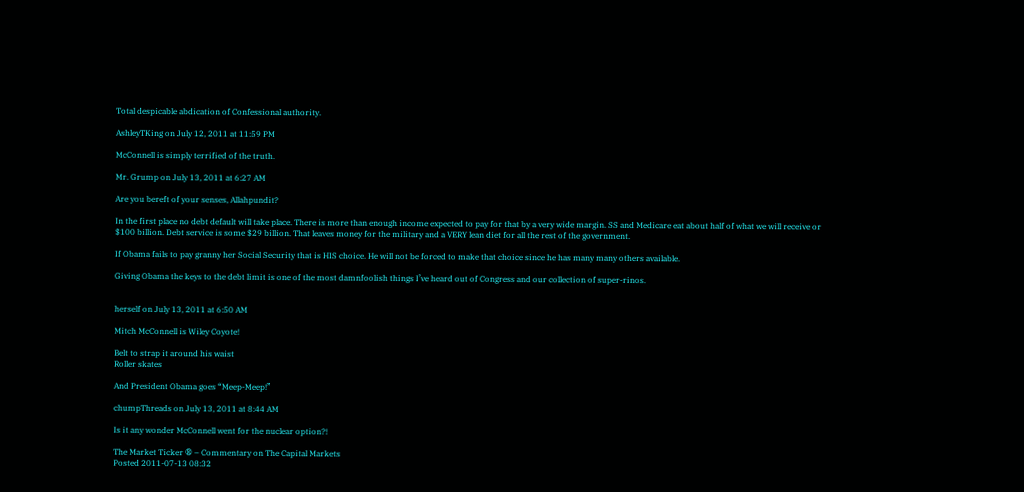Total despicable abdication of Confessional authority.

AshleyTKing on July 12, 2011 at 11:59 PM

McConnell is simply terrified of the truth.

Mr. Grump on July 13, 2011 at 6:27 AM

Are you bereft of your senses, Allahpundit?

In the first place no debt default will take place. There is more than enough income expected to pay for that by a very wide margin. SS and Medicare eat about half of what we will receive or $100 billion. Debt service is some $29 billion. That leaves money for the military and a VERY lean diet for all the rest of the government.

If Obama fails to pay granny her Social Security that is HIS choice. He will not be forced to make that choice since he has many many others available.

Giving Obama the keys to the debt limit is one of the most damnfoolish things I’ve heard out of Congress and our collection of super-rinos.


herself on July 13, 2011 at 6:50 AM

Mitch McConnell is Wiley Coyote!

Belt to strap it around his waist
Roller skates

And President Obama goes “Meep-Meep!”

chumpThreads on July 13, 2011 at 8:44 AM

Is it any wonder McConnell went for the nuclear option?!

The Market Ticker ® – Commentary on The Capital Markets
Posted 2011-07-13 08:32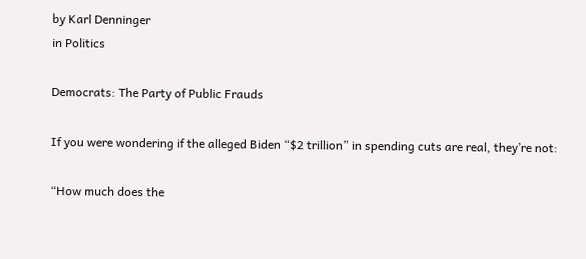by Karl Denninger
in Politics

Democrats: The Party of Public Frauds

If you were wondering if the alleged Biden “$2 trillion” in spending cuts are real, they’re not:

“How much does the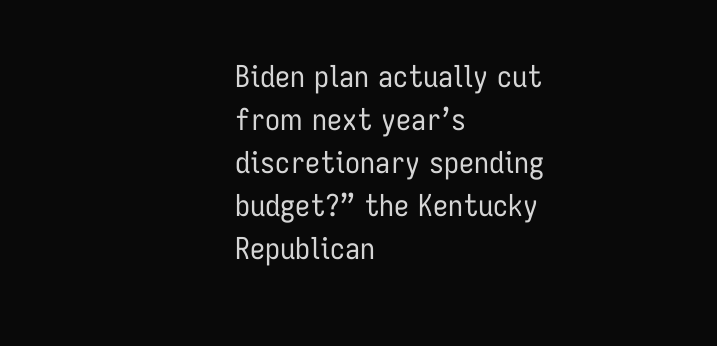Biden plan actually cut from next year’s discretionary spending budget?” the Kentucky Republican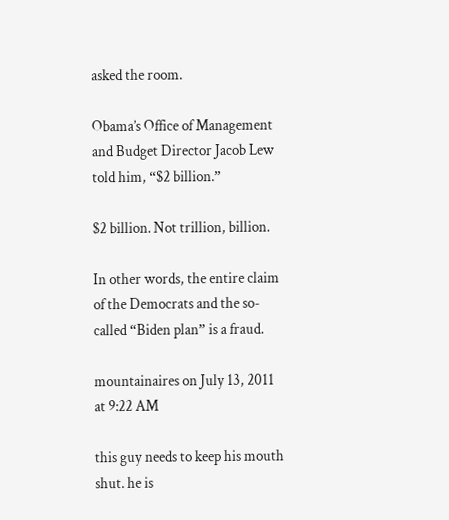asked the room.

Obama’s Office of Management and Budget Director Jacob Lew told him, “$2 billion.”

$2 billion. Not trillion, billion.

In other words, the entire claim of the Democrats and the so-called “Biden plan” is a fraud.

mountainaires on July 13, 2011 at 9:22 AM

this guy needs to keep his mouth shut. he is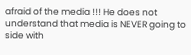afraid of the media !!! He does not understand that media is NEVER going to side with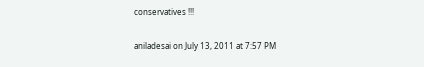conservatives !!!

aniladesai on July 13, 2011 at 7:57 PM